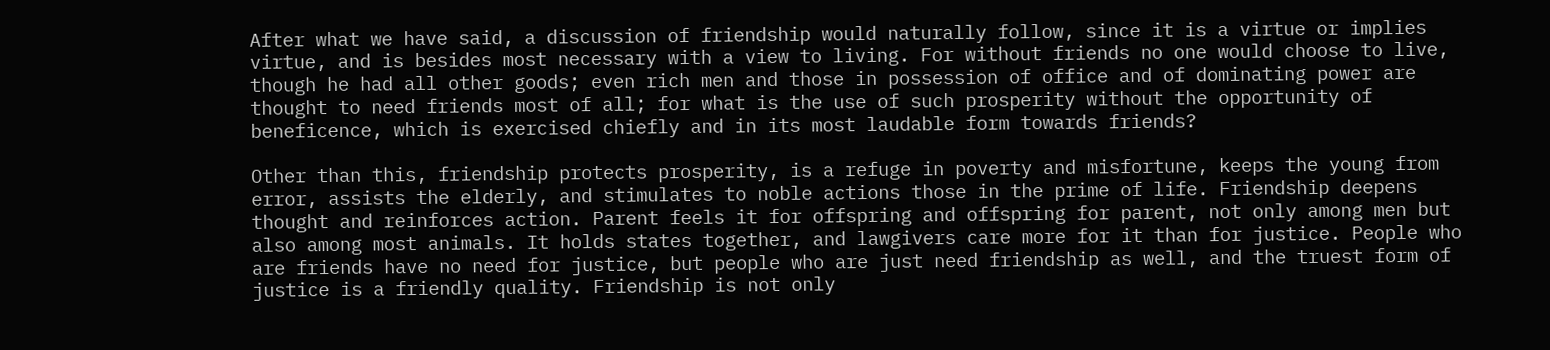After what we have said, a discussion of friendship would naturally follow, since it is a virtue or implies virtue, and is besides most necessary with a view to living. For without friends no one would choose to live, though he had all other goods; even rich men and those in possession of office and of dominating power are thought to need friends most of all; for what is the use of such prosperity without the opportunity of beneficence, which is exercised chiefly and in its most laudable form towards friends?

Other than this, friendship protects prosperity, is a refuge in poverty and misfortune, keeps the young from error, assists the elderly, and stimulates to noble actions those in the prime of life. Friendship deepens thought and reinforces action. Parent feels it for offspring and offspring for parent, not only among men but also among most animals. It holds states together, and lawgivers care more for it than for justice. People who are friends have no need for justice, but people who are just need friendship as well, and the truest form of justice is a friendly quality. Friendship is not only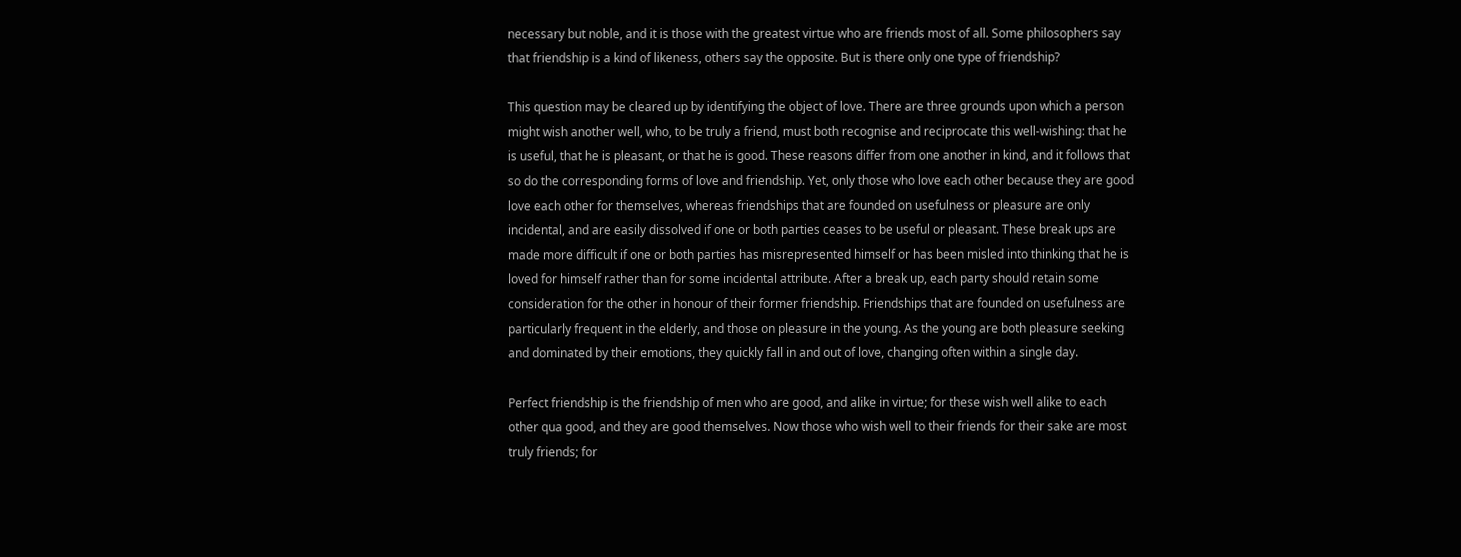necessary but noble, and it is those with the greatest virtue who are friends most of all. Some philosophers say that friendship is a kind of likeness, others say the opposite. But is there only one type of friendship?

This question may be cleared up by identifying the object of love. There are three grounds upon which a person might wish another well, who, to be truly a friend, must both recognise and reciprocate this well-wishing: that he is useful, that he is pleasant, or that he is good. These reasons differ from one another in kind, and it follows that so do the corresponding forms of love and friendship. Yet, only those who love each other because they are good love each other for themselves, whereas friendships that are founded on usefulness or pleasure are only incidental, and are easily dissolved if one or both parties ceases to be useful or pleasant. These break ups are made more difficult if one or both parties has misrepresented himself or has been misled into thinking that he is loved for himself rather than for some incidental attribute. After a break up, each party should retain some consideration for the other in honour of their former friendship. Friendships that are founded on usefulness are particularly frequent in the elderly, and those on pleasure in the young. As the young are both pleasure seeking and dominated by their emotions, they quickly fall in and out of love, changing often within a single day.

Perfect friendship is the friendship of men who are good, and alike in virtue; for these wish well alike to each other qua good, and they are good themselves. Now those who wish well to their friends for their sake are most truly friends; for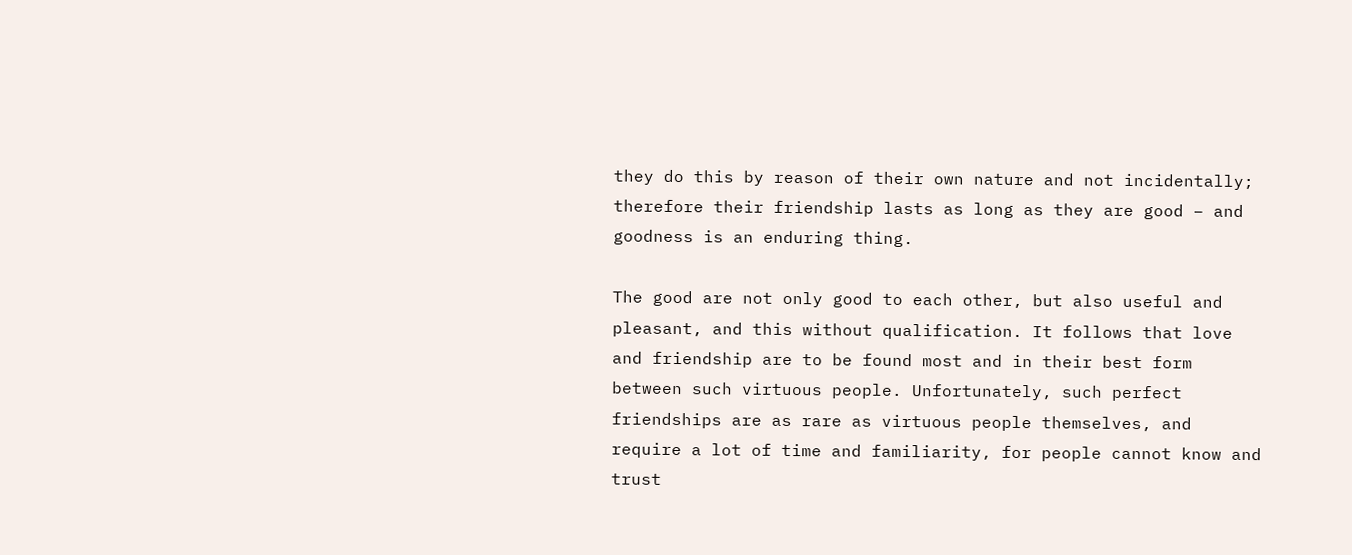they do this by reason of their own nature and not incidentally; therefore their friendship lasts as long as they are good – and goodness is an enduring thing.

The good are not only good to each other, but also useful and pleasant, and this without qualification. It follows that love and friendship are to be found most and in their best form between such virtuous people. Unfortunately, such perfect friendships are as rare as virtuous people themselves, and require a lot of time and familiarity, for people cannot know and trust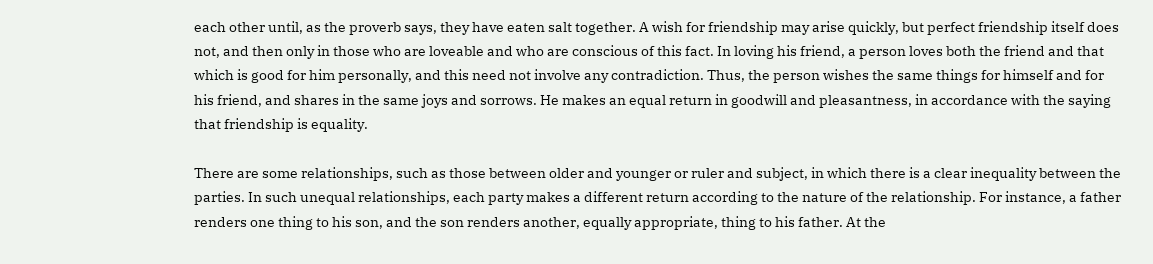each other until, as the proverb says, they have eaten salt together. A wish for friendship may arise quickly, but perfect friendship itself does not, and then only in those who are loveable and who are conscious of this fact. In loving his friend, a person loves both the friend and that which is good for him personally, and this need not involve any contradiction. Thus, the person wishes the same things for himself and for his friend, and shares in the same joys and sorrows. He makes an equal return in goodwill and pleasantness, in accordance with the saying that friendship is equality.

There are some relationships, such as those between older and younger or ruler and subject, in which there is a clear inequality between the parties. In such unequal relationships, each party makes a different return according to the nature of the relationship. For instance, a father renders one thing to his son, and the son renders another, equally appropriate, thing to his father. At the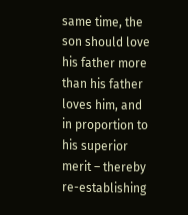same time, the son should love his father more than his father loves him, and in proportion to his superior merit – thereby re-establishing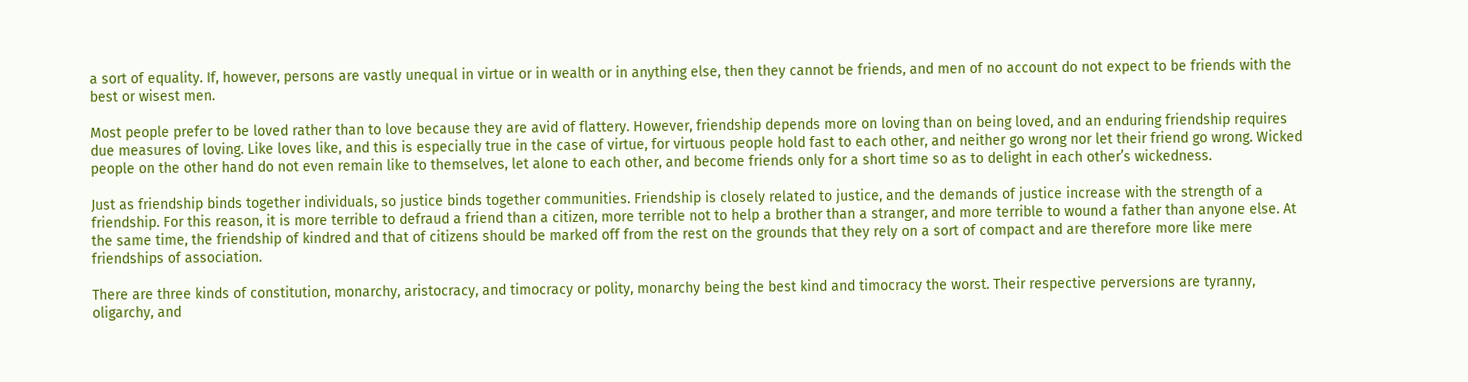a sort of equality. If, however, persons are vastly unequal in virtue or in wealth or in anything else, then they cannot be friends, and men of no account do not expect to be friends with the best or wisest men.

Most people prefer to be loved rather than to love because they are avid of flattery. However, friendship depends more on loving than on being loved, and an enduring friendship requires due measures of loving. Like loves like, and this is especially true in the case of virtue, for virtuous people hold fast to each other, and neither go wrong nor let their friend go wrong. Wicked people on the other hand do not even remain like to themselves, let alone to each other, and become friends only for a short time so as to delight in each other’s wickedness.

Just as friendship binds together individuals, so justice binds together communities. Friendship is closely related to justice, and the demands of justice increase with the strength of a friendship. For this reason, it is more terrible to defraud a friend than a citizen, more terrible not to help a brother than a stranger, and more terrible to wound a father than anyone else. At the same time, the friendship of kindred and that of citizens should be marked off from the rest on the grounds that they rely on a sort of compact and are therefore more like mere friendships of association.

There are three kinds of constitution, monarchy, aristocracy, and timocracy or polity, monarchy being the best kind and timocracy the worst. Their respective perversions are tyranny, oligarchy, and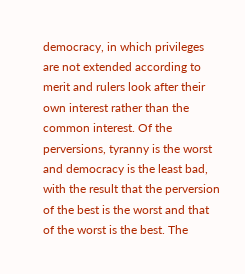democracy, in which privileges are not extended according to merit and rulers look after their own interest rather than the common interest. Of the perversions, tyranny is the worst and democracy is the least bad, with the result that the perversion of the best is the worst and that of the worst is the best. The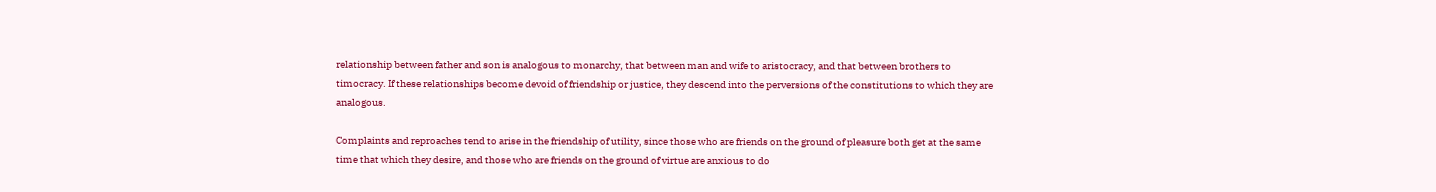relationship between father and son is analogous to monarchy, that between man and wife to aristocracy, and that between brothers to timocracy. If these relationships become devoid of friendship or justice, they descend into the perversions of the constitutions to which they are analogous.

Complaints and reproaches tend to arise in the friendship of utility, since those who are friends on the ground of pleasure both get at the same time that which they desire, and those who are friends on the ground of virtue are anxious to do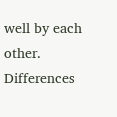well by each other. Differences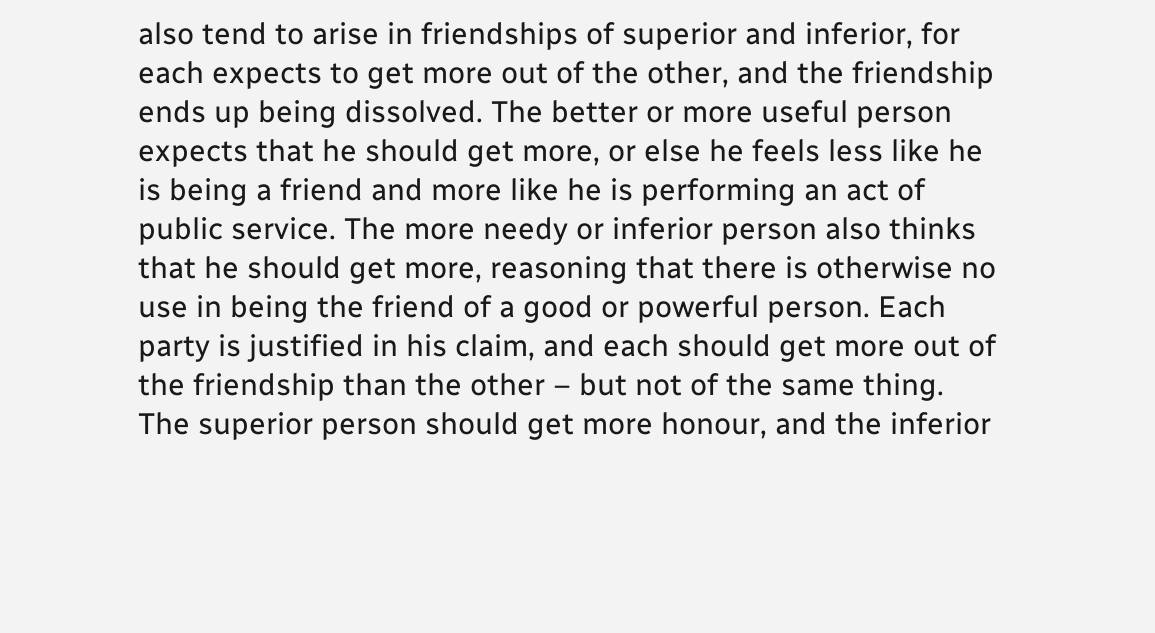also tend to arise in friendships of superior and inferior, for each expects to get more out of the other, and the friendship ends up being dissolved. The better or more useful person expects that he should get more, or else he feels less like he is being a friend and more like he is performing an act of public service. The more needy or inferior person also thinks that he should get more, reasoning that there is otherwise no use in being the friend of a good or powerful person. Each party is justified in his claim, and each should get more out of the friendship than the other – but not of the same thing. The superior person should get more honour, and the inferior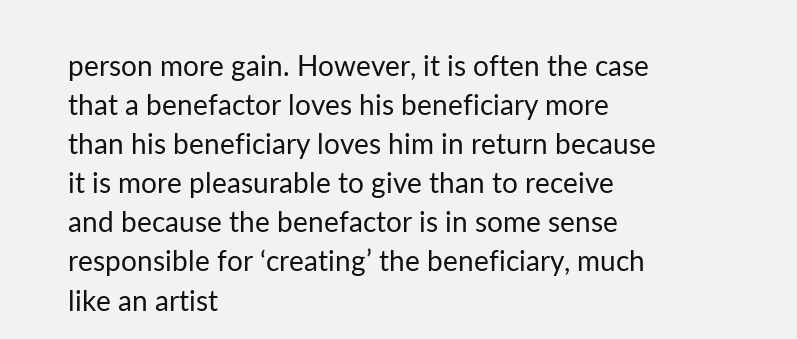person more gain. However, it is often the case that a benefactor loves his beneficiary more than his beneficiary loves him in return because it is more pleasurable to give than to receive and because the benefactor is in some sense responsible for ‘creating’ the beneficiary, much like an artist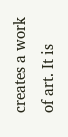creates a work of art. It is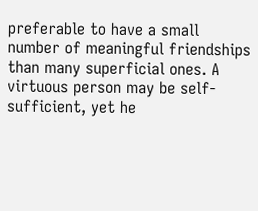preferable to have a small number of meaningful friendships than many superficial ones. A virtuous person may be self-sufficient, yet he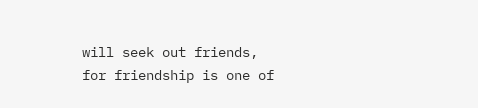will seek out friends, for friendship is one of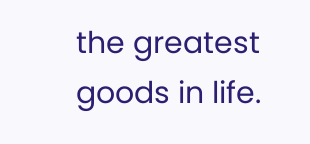the greatest goods in life.